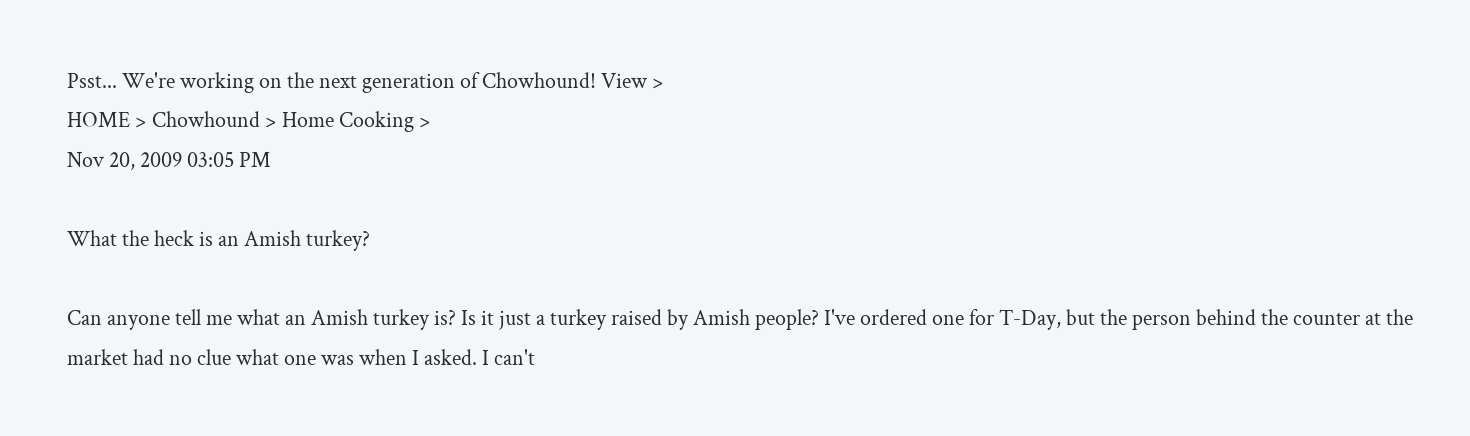Psst... We're working on the next generation of Chowhound! View >
HOME > Chowhound > Home Cooking >
Nov 20, 2009 03:05 PM

What the heck is an Amish turkey?

Can anyone tell me what an Amish turkey is? Is it just a turkey raised by Amish people? I've ordered one for T-Day, but the person behind the counter at the market had no clue what one was when I asked. I can't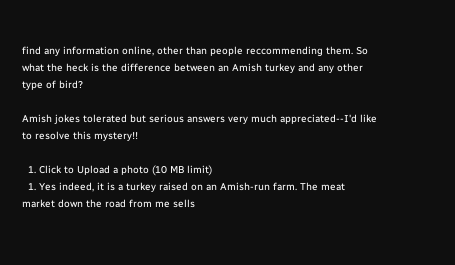find any information online, other than people reccommending them. So what the heck is the difference between an Amish turkey and any other type of bird?

Amish jokes tolerated but serious answers very much appreciated--I'd like to resolve this mystery!!

  1. Click to Upload a photo (10 MB limit)
  1. Yes indeed, it is a turkey raised on an Amish-run farm. The meat market down the road from me sells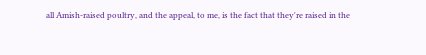all Amish-raised poultry, and the appeal, to me, is the fact that they're raised in the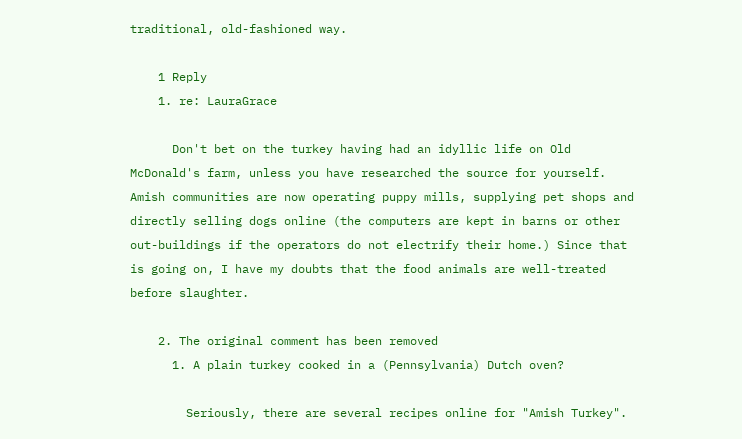traditional, old-fashioned way.

    1 Reply
    1. re: LauraGrace

      Don't bet on the turkey having had an idyllic life on Old McDonald's farm, unless you have researched the source for yourself. Amish communities are now operating puppy mills, supplying pet shops and directly selling dogs online (the computers are kept in barns or other out-buildings if the operators do not electrify their home.) Since that is going on, I have my doubts that the food animals are well-treated before slaughter.

    2. The original comment has been removed
      1. A plain turkey cooked in a (Pennsylvania) Dutch oven?

        Seriously, there are several recipes online for "Amish Turkey".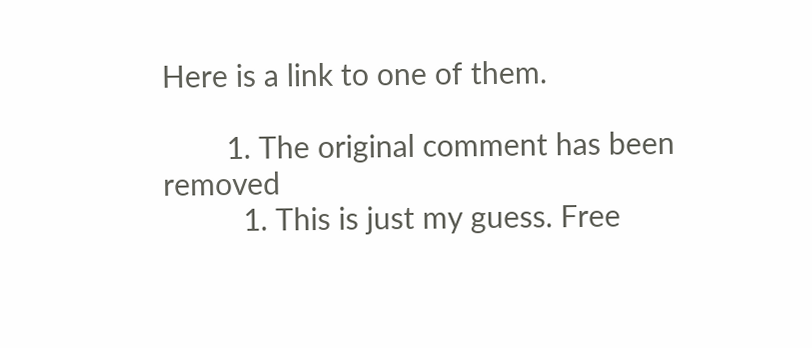Here is a link to one of them.

        1. The original comment has been removed
          1. This is just my guess. Free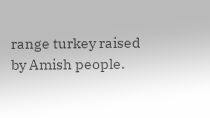range turkey raised by Amish people.